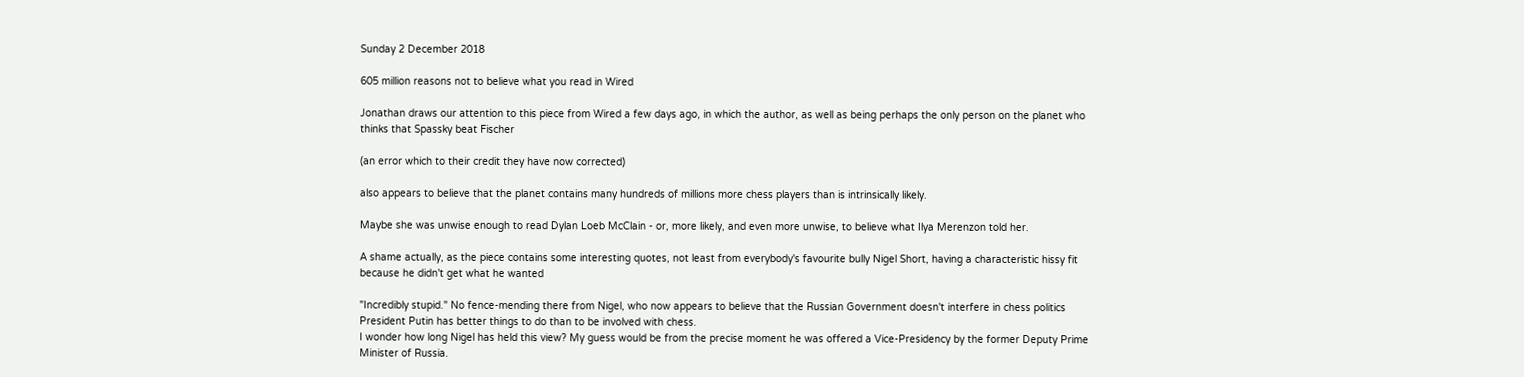Sunday 2 December 2018

605 million reasons not to believe what you read in Wired

Jonathan draws our attention to this piece from Wired a few days ago, in which the author, as well as being perhaps the only person on the planet who thinks that Spassky beat Fischer

(an error which to their credit they have now corrected)

also appears to believe that the planet contains many hundreds of millions more chess players than is intrinsically likely.

Maybe she was unwise enough to read Dylan Loeb McClain - or, more likely, and even more unwise, to believe what Ilya Merenzon told her.

A shame actually, as the piece contains some interesting quotes, not least from everybody's favourite bully Nigel Short, having a characteristic hissy fit because he didn't get what he wanted

"Incredibly stupid." No fence-mending there from Nigel, who now appears to believe that the Russian Government doesn't interfere in chess politics
President Putin has better things to do than to be involved with chess.
I wonder how long Nigel has held this view? My guess would be from the precise moment he was offered a Vice-Presidency by the former Deputy Prime Minister of Russia.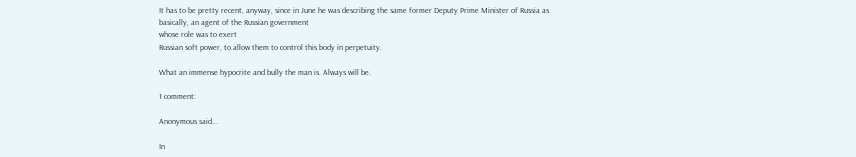It has to be pretty recent, anyway, since in June he was describing the same former Deputy Prime Minister of Russia as
basically, an agent of the Russian government
whose role was to exert
Russian soft power, to allow them to control this body in perpetuity.

What an immense hypocrite and bully the man is. Always will be.

1 comment:

Anonymous said...

In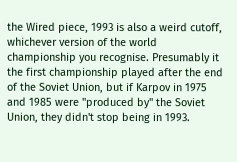the Wired piece, 1993 is also a weird cutoff, whichever version of the world championship you recognise. Presumably it the first championship played after the end of the Soviet Union, but if Karpov in 1975 and 1985 were "produced by" the Soviet Union, they didn't stop being in 1993.